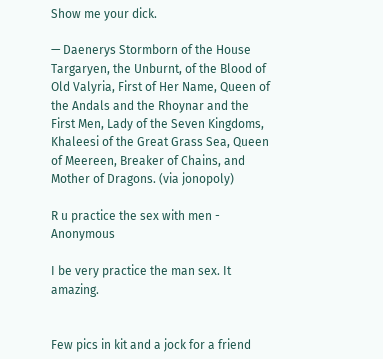Show me your dick.

— Daenerys Stormborn of the House Targaryen, the Unburnt, of the Blood of Old Valyria, First of Her Name, Queen of the Andals and the Rhoynar and the First Men, Lady of the Seven Kingdoms, Khaleesi of the Great Grass Sea, Queen of Meereen, Breaker of Chains, and Mother of Dragons. (via jonopoly)

R u practice the sex with men - Anonymous

I be very practice the man sex. It amazing.


Few pics in kit and a jock for a friend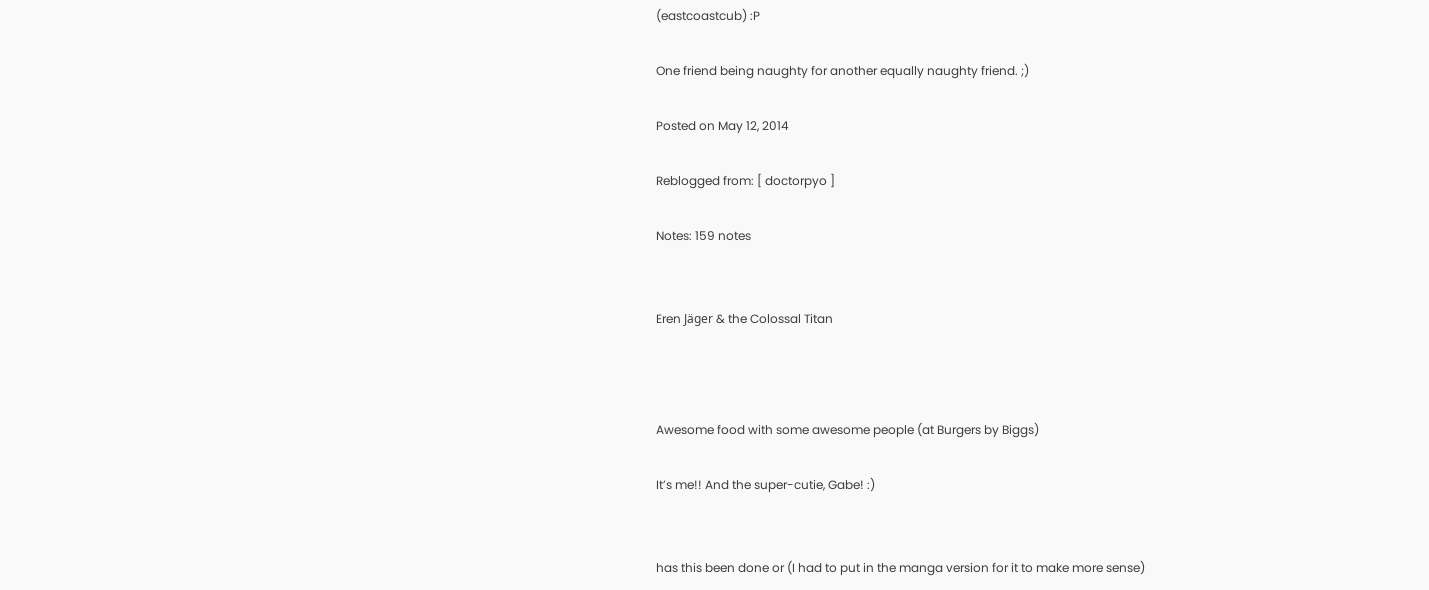(eastcoastcub) :P

One friend being naughty for another equally naughty friend. ;)

Posted on May 12, 2014

Reblogged from: [ doctorpyo ]

Notes: 159 notes


Eren Jäger & the Colossal Titan



Awesome food with some awesome people (at Burgers by Biggs)

It’s me!! And the super-cutie, Gabe! :)


has this been done or (I had to put in the manga version for it to make more sense)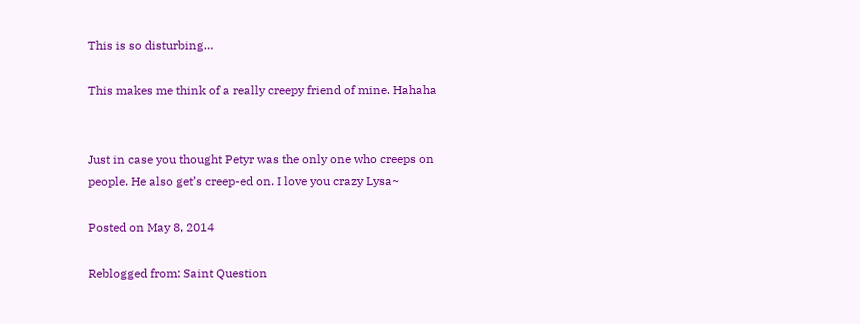This is so disturbing…

This makes me think of a really creepy friend of mine. Hahaha


Just in case you thought Petyr was the only one who creeps on people. He also get’s creep-ed on. I love you crazy Lysa~

Posted on May 8, 2014

Reblogged from: Saint Question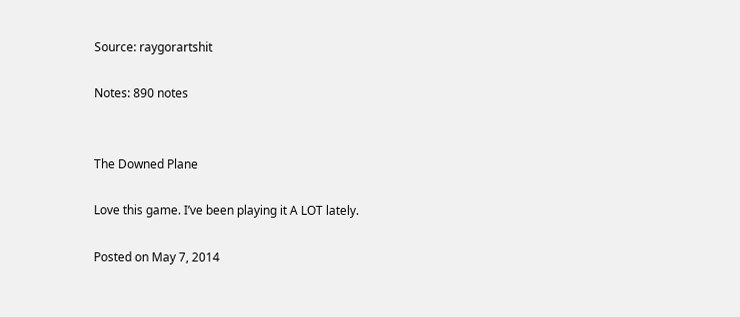Source: raygorartshit

Notes: 890 notes


The Downed Plane

Love this game. I’ve been playing it A LOT lately.

Posted on May 7, 2014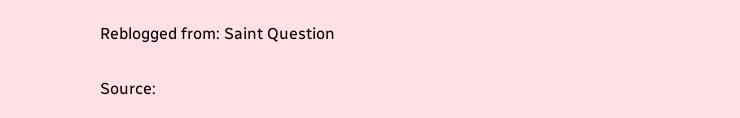Reblogged from: Saint Question

Source: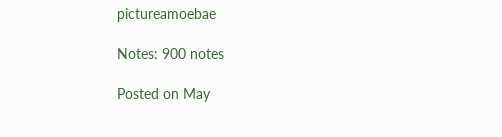pictureamoebae

Notes: 900 notes

Posted on May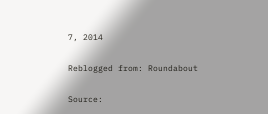7, 2014

Reblogged from: Roundabout

Source: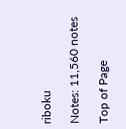riboku

Notes: 11,560 notes

Top of Page